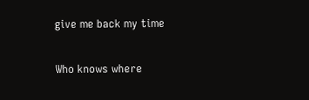give me back my time

Who knows where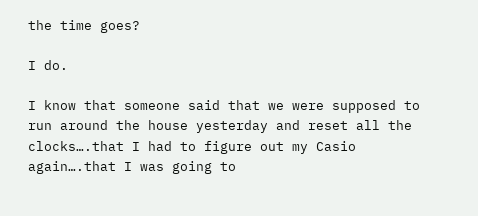the time goes?

I do.

I know that someone said that we were supposed to run around the house yesterday and reset all the clocks….that I had to figure out my Casio again….that I was going to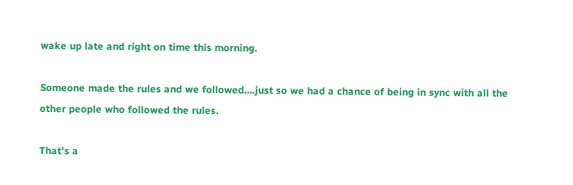wake up late and right on time this morning.

Someone made the rules and we followed….just so we had a chance of being in sync with all the other people who followed the rules.

That’s a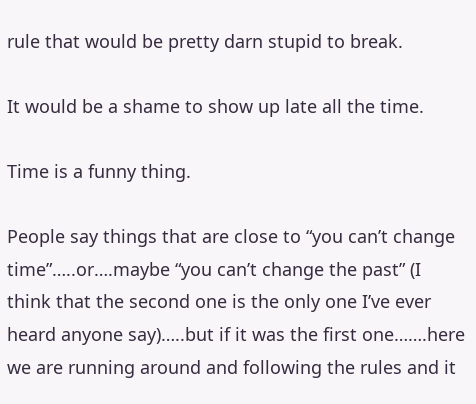rule that would be pretty darn stupid to break.

It would be a shame to show up late all the time.

Time is a funny thing.

People say things that are close to “you can’t change time”…..or….maybe “you can’t change the past” (I think that the second one is the only one I’ve ever heard anyone say)…..but if it was the first one…….here we are running around and following the rules and it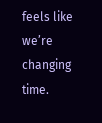feels like we’re changing time.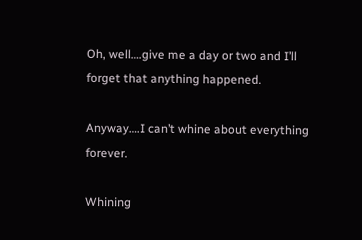Oh, well….give me a day or two and I’ll forget that anything happened.

Anyway….I can’t whine about everything forever.

Whining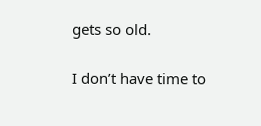gets so old.

I don’t have time to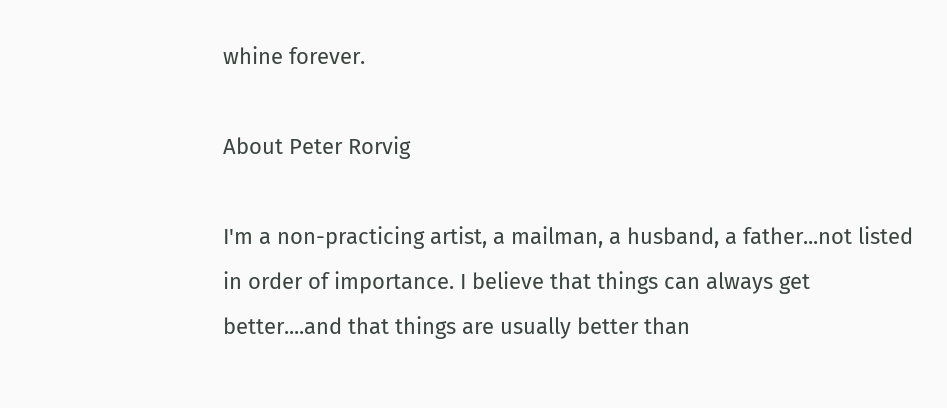whine forever.

About Peter Rorvig

I'm a non-practicing artist, a mailman, a husband, a father...not listed in order of importance. I believe that things can always get better....and that things are usually better than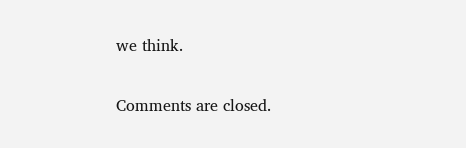we think.

Comments are closed.